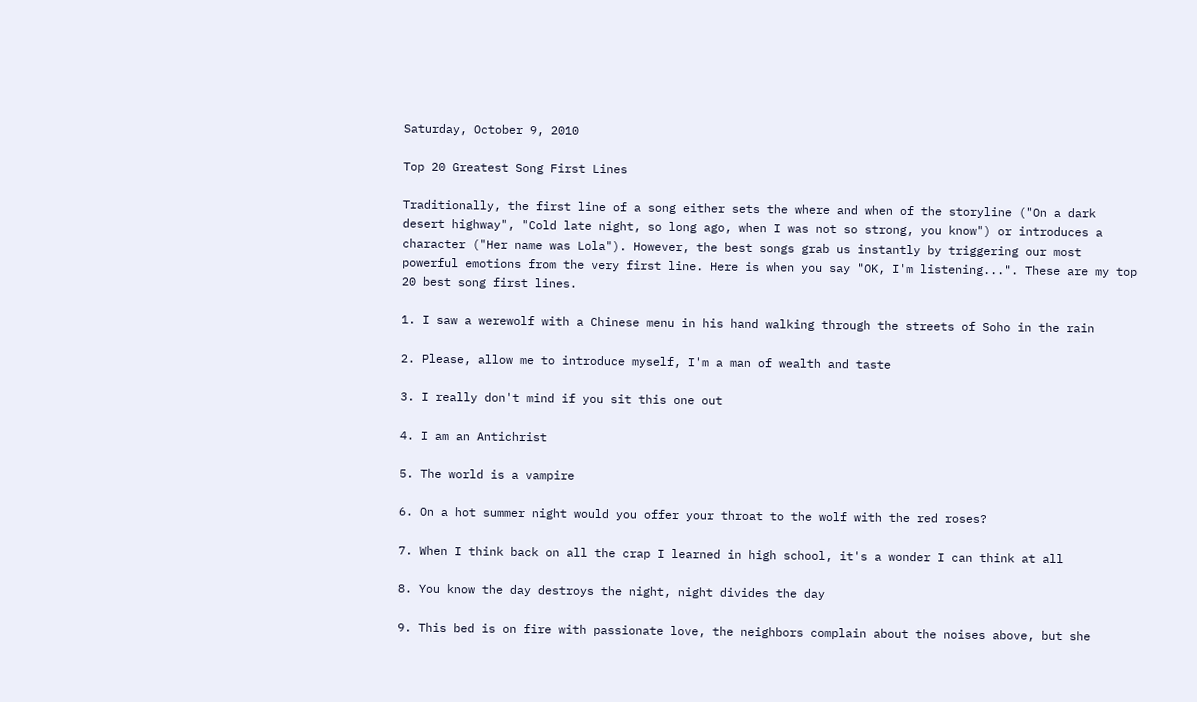Saturday, October 9, 2010

Top 20 Greatest Song First Lines

Traditionally, the first line of a song either sets the where and when of the storyline ("On a dark desert highway", "Cold late night, so long ago, when I was not so strong, you know") or introduces a character ("Her name was Lola"). However, the best songs grab us instantly by triggering our most powerful emotions from the very first line. Here is when you say "OK, I'm listening...". These are my top 20 best song first lines.

1. I saw a werewolf with a Chinese menu in his hand walking through the streets of Soho in the rain

2. Please, allow me to introduce myself, I'm a man of wealth and taste

3. I really don't mind if you sit this one out

4. I am an Antichrist

5. The world is a vampire

6. On a hot summer night would you offer your throat to the wolf with the red roses?

7. When I think back on all the crap I learned in high school, it's a wonder I can think at all

8. You know the day destroys the night, night divides the day

9. This bed is on fire with passionate love, the neighbors complain about the noises above, but she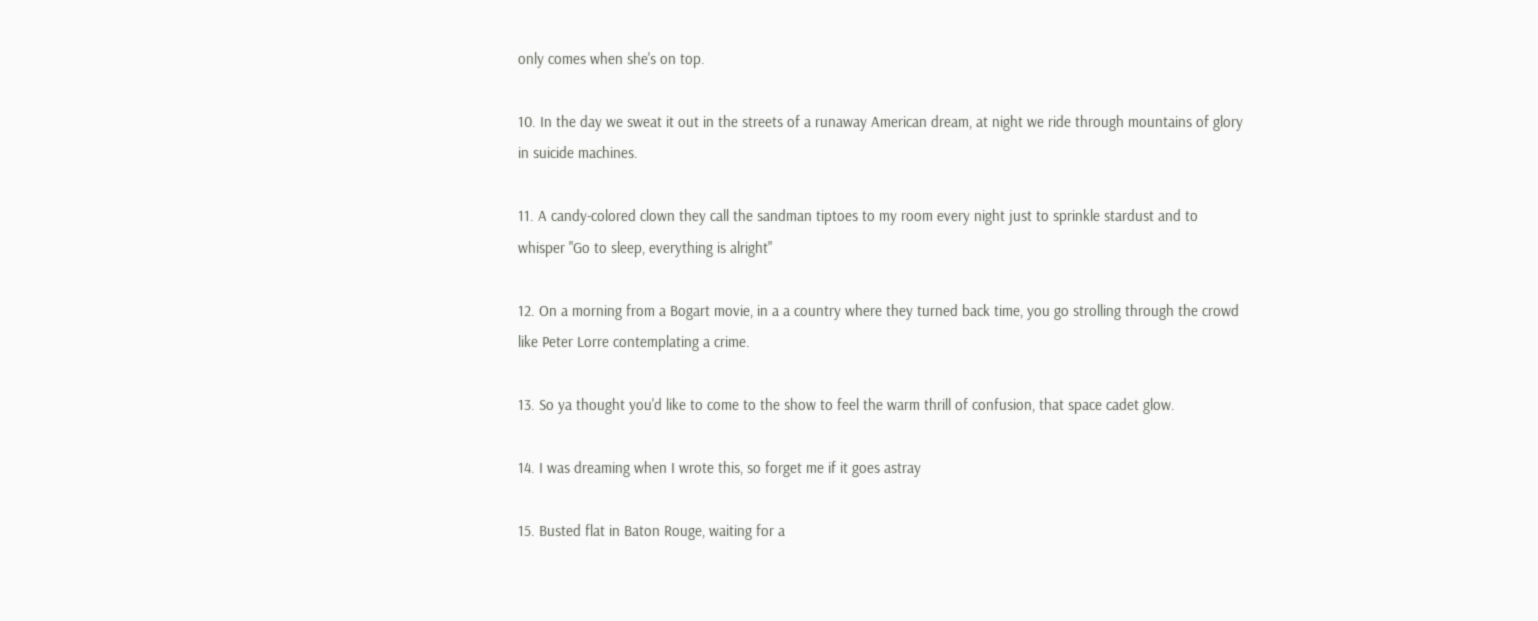only comes when she's on top.

10. In the day we sweat it out in the streets of a runaway American dream, at night we ride through mountains of glory in suicide machines.

11. A candy-colored clown they call the sandman tiptoes to my room every night just to sprinkle stardust and to whisper "Go to sleep, everything is alright"

12. On a morning from a Bogart movie, in a a country where they turned back time, you go strolling through the crowd like Peter Lorre contemplating a crime.

13. So ya thought you'd like to come to the show to feel the warm thrill of confusion, that space cadet glow.

14. I was dreaming when I wrote this, so forget me if it goes astray

15. Busted flat in Baton Rouge, waiting for a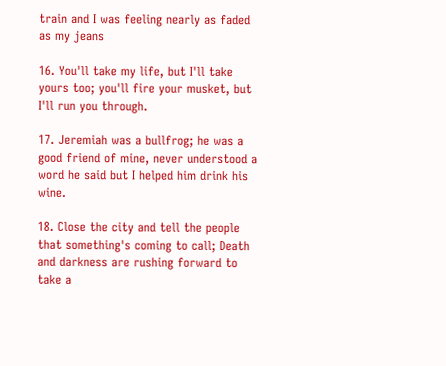train and I was feeling nearly as faded as my jeans

16. You'll take my life, but I'll take yours too; you'll fire your musket, but I'll run you through.

17. Jeremiah was a bullfrog; he was a good friend of mine, never understood a word he said but I helped him drink his wine.

18. Close the city and tell the people that something's coming to call; Death and darkness are rushing forward to take a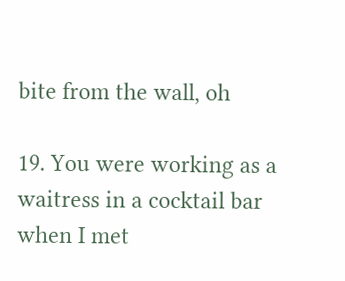bite from the wall, oh

19. You were working as a waitress in a cocktail bar when I met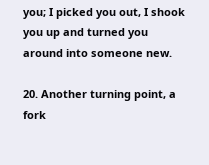you; I picked you out, I shook you up and turned you around into someone new.

20. Another turning point, a fork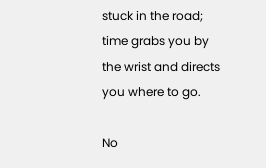stuck in the road; time grabs you by the wrist and directs you where to go.

No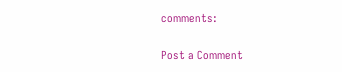comments:

Post a Comment